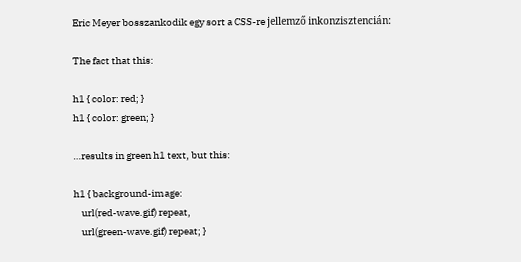Eric Meyer bosszankodik egy sort a CSS-re jellemző inkonzisztencián:

The fact that this:

h1 { color: red; }
h1 { color: green; }

…results in green h1 text, but this:

h1 { background-image:
    url(red-wave.gif) repeat,
    url(green-wave.gif) repeat; }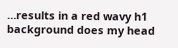…results in a red wavy h1 background does my head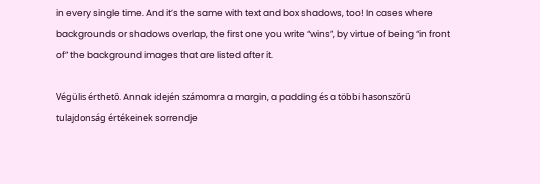in every single time. And it’s the same with text and box shadows, too! In cases where backgrounds or shadows overlap, the first one you write “wins”, by virtue of being “in front of” the background images that are listed after it.

Végülis érthető. Annak idején számomra a margin, a padding és a többi hasonszőrű tulajdonság értékeinek sorrendje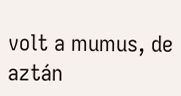volt a mumus, de aztán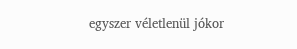egyszer véletlenül jókor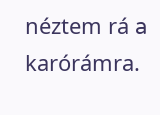néztem rá a karórámra.